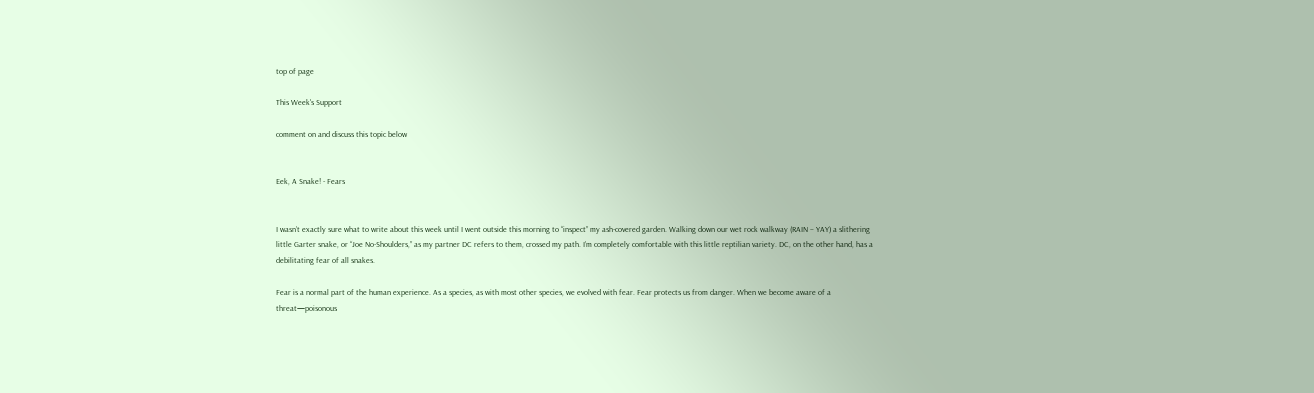top of page

This Week's Support

comment on and discuss this topic below


Eek, A Snake! - Fears


I wasn’t exactly sure what to write about this week until I went outside this morning to “inspect” my ash-covered garden. Walking down our wet rock walkway (RAIN – YAY) a slithering little Garter snake, or “Joe No-Shoulders,” as my partner DC refers to them, crossed my path. I’m completely comfortable with this little reptilian variety. DC, on the other hand, has a debilitating fear of all snakes.

Fear is a normal part of the human experience. As a species, as with most other species, we evolved with fear. Fear protects us from danger. When we become aware of a threat—poisonous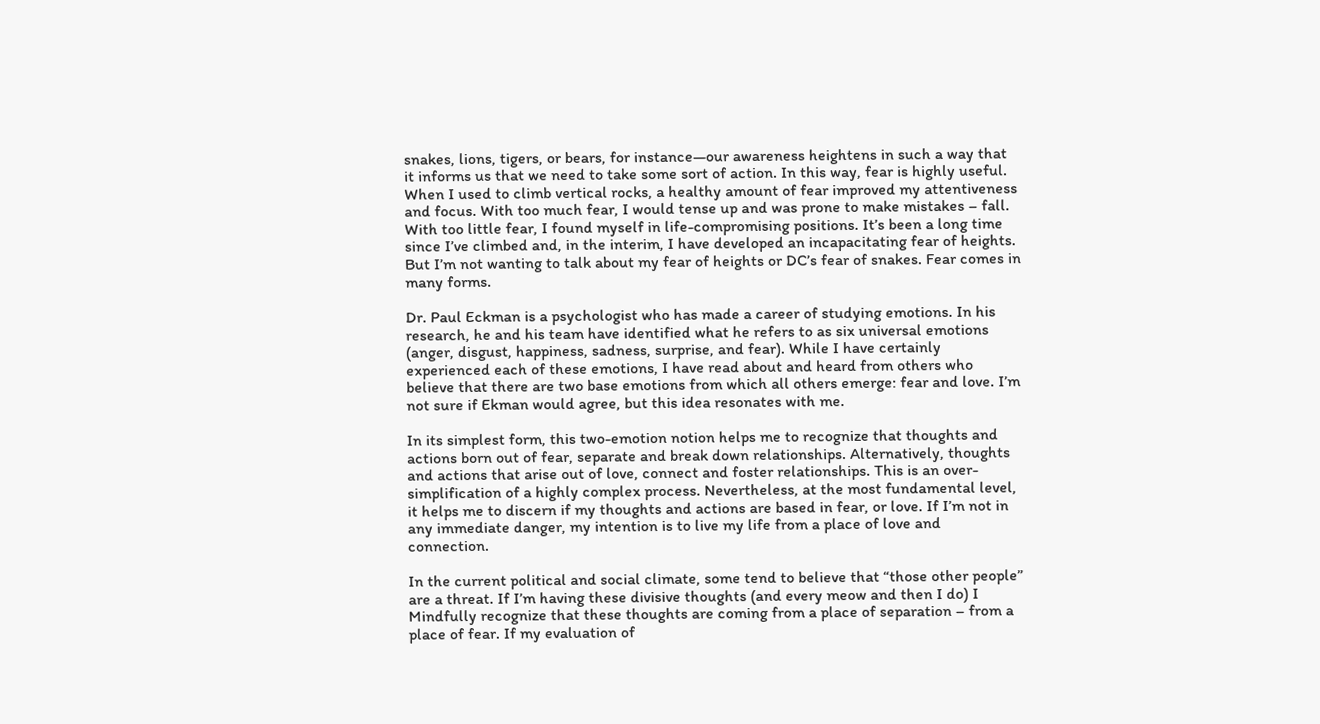snakes, lions, tigers, or bears, for instance—our awareness heightens in such a way that it informs us that we need to take some sort of action. In this way, fear is highly useful. When I used to climb vertical rocks, a healthy amount of fear improved my attentiveness and focus. With too much fear, I would tense up and was prone to make mistakes – fall. With too little fear, I found myself in life-compromising positions. It’s been a long time since I’ve climbed and, in the interim, I have developed an incapacitating fear of heights. But I’m not wanting to talk about my fear of heights or DC’s fear of snakes. Fear comes in many forms.

Dr. Paul Eckman is a psychologist who has made a career of studying emotions. In his research, he and his team have identified what he refers to as six universal emotions (anger, disgust, happiness, sadness, surprise, and fear). While I have certainly experienced each of these emotions, I have read about and heard from others who believe that there are two base emotions from which all others emerge: fear and love. I’m not sure if Ekman would agree, but this idea resonates with me.

In its simplest form, this two-emotion notion helps me to recognize that thoughts and actions born out of fear, separate and break down relationships. Alternatively, thoughts and actions that arise out of love, connect and foster relationships. This is an over-simplification of a highly complex process. Nevertheless, at the most fundamental level, it helps me to discern if my thoughts and actions are based in fear, or love. If I’m not in any immediate danger, my intention is to live my life from a place of love and connection.

In the current political and social climate, some tend to believe that “those other people” are a threat. If I’m having these divisive thoughts (and every meow and then I do) I Mindfully recognize that these thoughts are coming from a place of separation – from a place of fear. If my evaluation of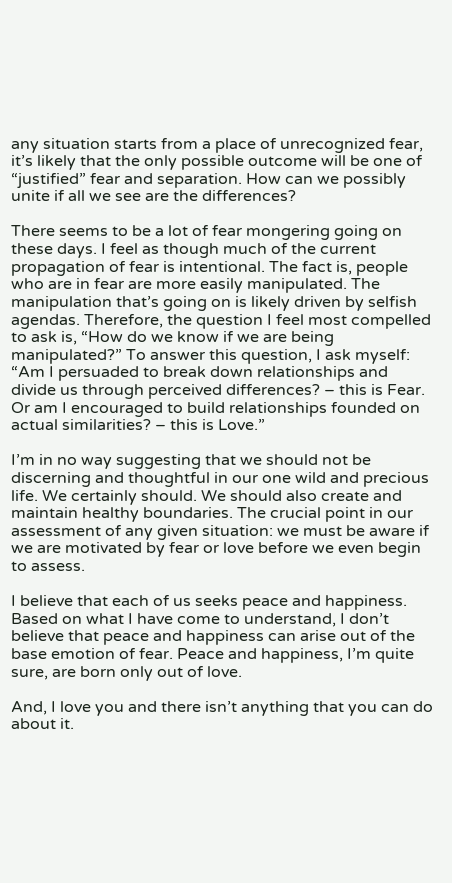any situation starts from a place of unrecognized fear, it’s likely that the only possible outcome will be one of “justified” fear and separation. How can we possibly unite if all we see are the differences?

There seems to be a lot of fear mongering going on these days. I feel as though much of the current propagation of fear is intentional. The fact is, people who are in fear are more easily manipulated. The manipulation that’s going on is likely driven by selfish agendas. Therefore, the question I feel most compelled to ask is, “How do we know if we are being manipulated?” To answer this question, I ask myself: “Am I persuaded to break down relationships and divide us through perceived differences? – this is Fear. Or am I encouraged to build relationships founded on actual similarities? – this is Love.”

I’m in no way suggesting that we should not be discerning and thoughtful in our one wild and precious life. We certainly should. We should also create and maintain healthy boundaries. The crucial point in our assessment of any given situation: we must be aware if we are motivated by fear or love before we even begin to assess.

I believe that each of us seeks peace and happiness. Based on what I have come to understand, I don’t believe that peace and happiness can arise out of the base emotion of fear. Peace and happiness, I’m quite sure, are born only out of love.

And, I love you and there isn’t anything that you can do about it.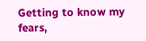Getting to know my fears,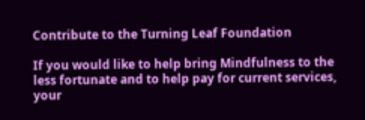Contribute to the Turning Leaf Foundation

If you would like to help bring Mindfulness to the less fortunate and to help pay for current services, your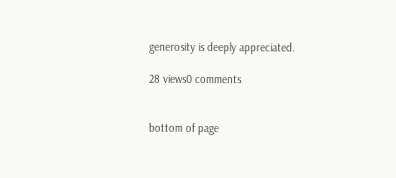generosity is deeply appreciated.

28 views0 comments


bottom of page